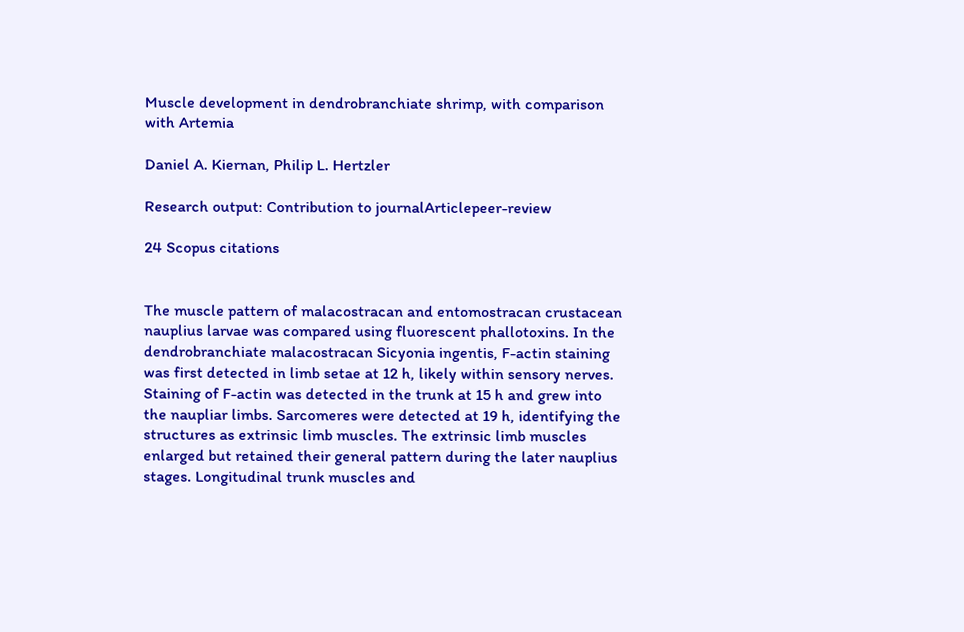Muscle development in dendrobranchiate shrimp, with comparison with Artemia

Daniel A. Kiernan, Philip L. Hertzler

Research output: Contribution to journalArticlepeer-review

24 Scopus citations


The muscle pattern of malacostracan and entomostracan crustacean nauplius larvae was compared using fluorescent phallotoxins. In the dendrobranchiate malacostracan Sicyonia ingentis, F-actin staining was first detected in limb setae at 12 h, likely within sensory nerves. Staining of F-actin was detected in the trunk at 15 h and grew into the naupliar limbs. Sarcomeres were detected at 19 h, identifying the structures as extrinsic limb muscles. The extrinsic limb muscles enlarged but retained their general pattern during the later nauplius stages. Longitudinal trunk muscles and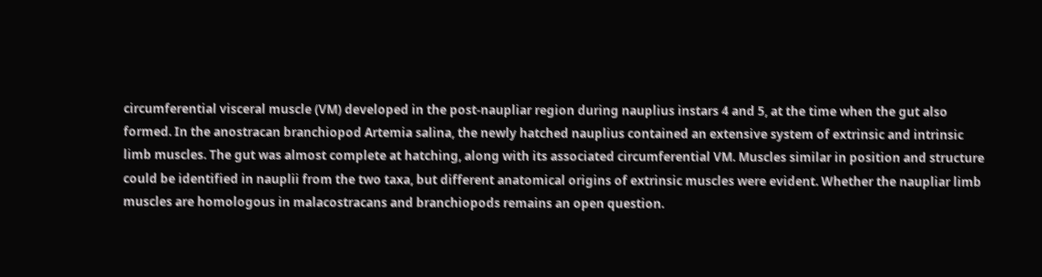circumferential visceral muscle (VM) developed in the post-naupliar region during nauplius instars 4 and 5, at the time when the gut also formed. In the anostracan branchiopod Artemia salina, the newly hatched nauplius contained an extensive system of extrinsic and intrinsic limb muscles. The gut was almost complete at hatching, along with its associated circumferential VM. Muscles similar in position and structure could be identified in nauplii from the two taxa, but different anatomical origins of extrinsic muscles were evident. Whether the naupliar limb muscles are homologous in malacostracans and branchiopods remains an open question.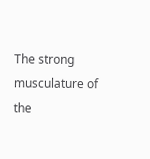The strong musculature of the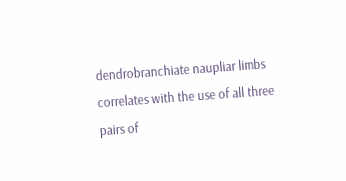dendrobranchiate naupliar limbs correlates with the use of all three pairs of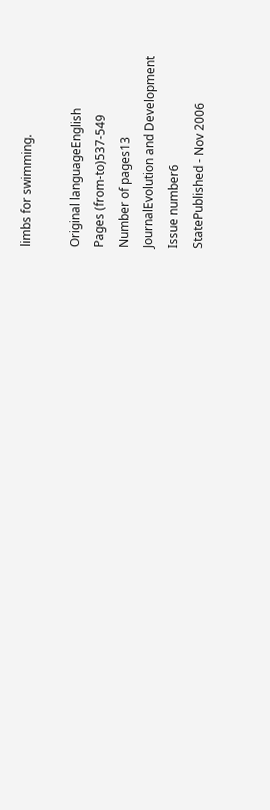limbs for swimming.

Original languageEnglish
Pages (from-to)537-549
Number of pages13
JournalEvolution and Development
Issue number6
StatePublished - Nov 2006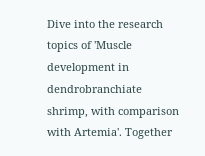Dive into the research topics of 'Muscle development in dendrobranchiate shrimp, with comparison with Artemia'. Together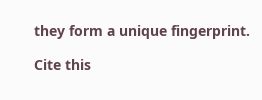they form a unique fingerprint.

Cite this